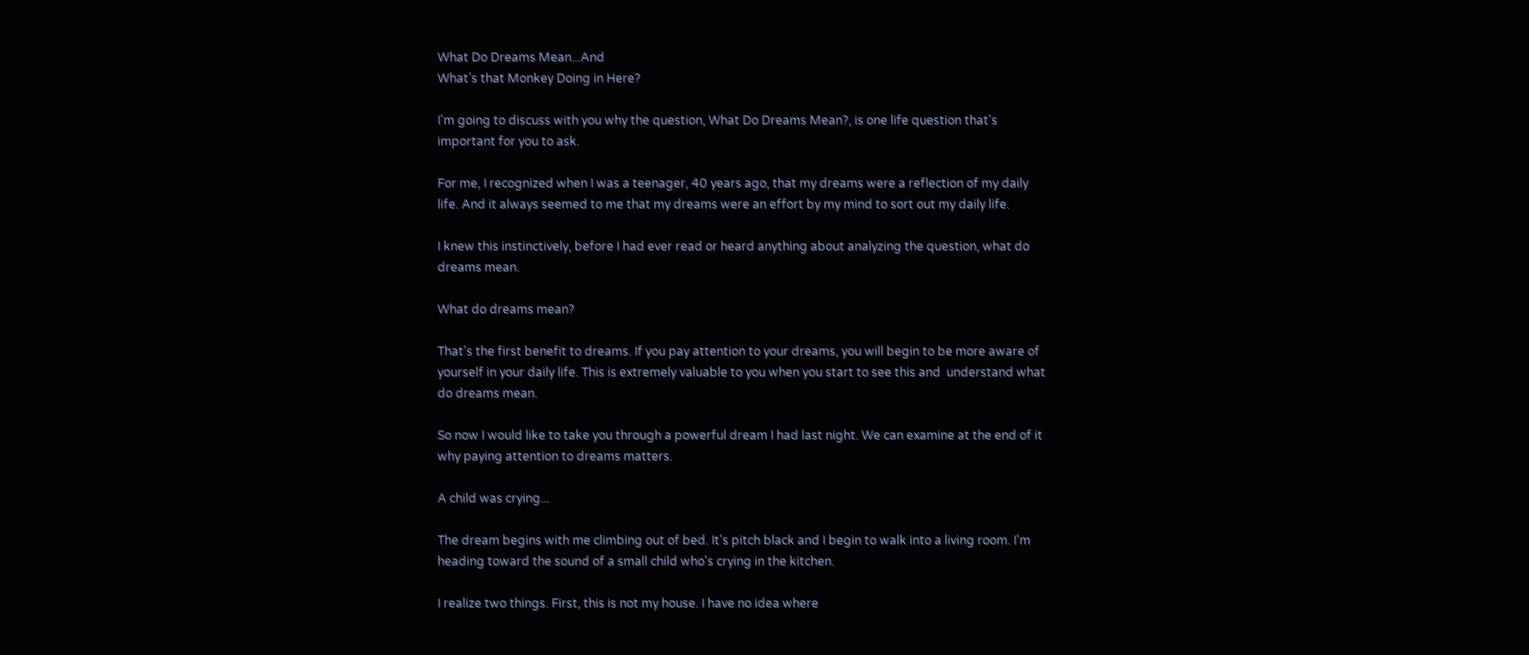What Do Dreams Mean...And
What’s that Monkey Doing in Here?

I'm going to discuss with you why the question, What Do Dreams Mean?, is one life question that's important for you to ask.

For me, I recognized when I was a teenager, 40 years ago, that my dreams were a reflection of my daily life. And it always seemed to me that my dreams were an effort by my mind to sort out my daily life.

I knew this instinctively, before I had ever read or heard anything about analyzing the question, what do dreams mean.

What do dreams mean?

That's the first benefit to dreams. If you pay attention to your dreams, you will begin to be more aware of yourself in your daily life. This is extremely valuable to you when you start to see this and  understand what do dreams mean.

So now I would like to take you through a powerful dream I had last night. We can examine at the end of it why paying attention to dreams matters.

A child was crying...

The dream begins with me climbing out of bed. It's pitch black and I begin to walk into a living room. I'm heading toward the sound of a small child who's crying in the kitchen.

I realize two things. First, this is not my house. I have no idea where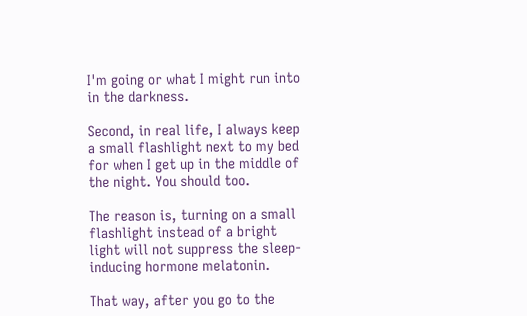I'm going or what I might run into in the darkness.

Second, in real life, I always keep a small flashlight next to my bed for when I get up in the middle of the night. You should too.

The reason is, turning on a small flashlight instead of a bright light will not suppress the sleep-inducing hormone melatonin.

That way, after you go to the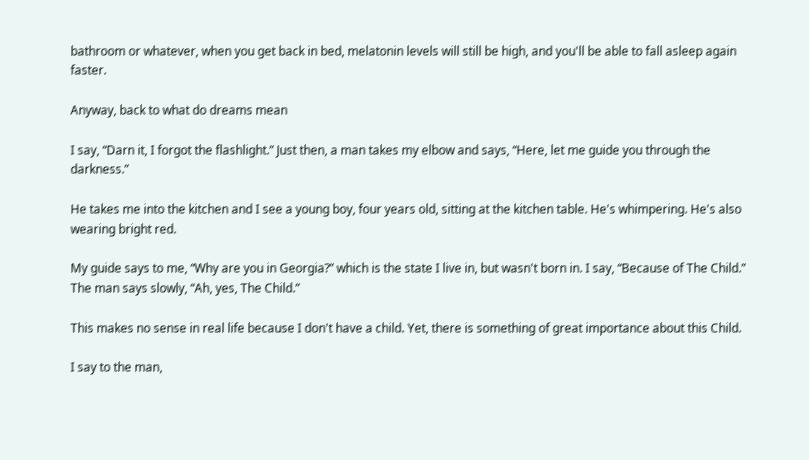bathroom or whatever, when you get back in bed, melatonin levels will still be high, and you'll be able to fall asleep again faster.

Anyway, back to what do dreams mean

I say, “Darn it, I forgot the flashlight.” Just then, a man takes my elbow and says, “Here, let me guide you through the darkness.”

He takes me into the kitchen and I see a young boy, four years old, sitting at the kitchen table. He's whimpering. He's also wearing bright red.

My guide says to me, “Why are you in Georgia?” which is the state I live in, but wasn't born in. I say, “Because of The Child.” The man says slowly, “Ah, yes, The Child.”

This makes no sense in real life because I don't have a child. Yet, there is something of great importance about this Child.

I say to the man,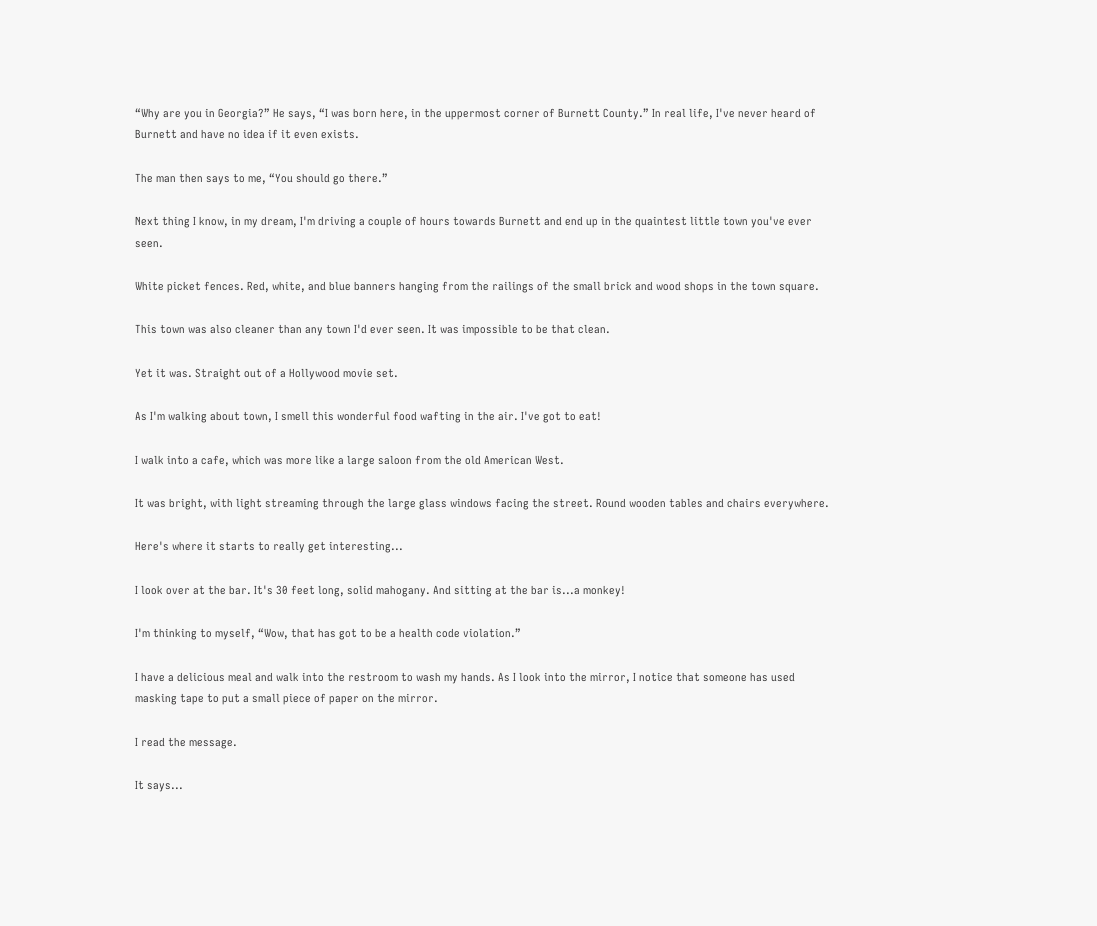“Why are you in Georgia?” He says, “I was born here, in the uppermost corner of Burnett County.” In real life, I've never heard of Burnett and have no idea if it even exists.

The man then says to me, “You should go there.”

Next thing I know, in my dream, I'm driving a couple of hours towards Burnett and end up in the quaintest little town you've ever seen.

White picket fences. Red, white, and blue banners hanging from the railings of the small brick and wood shops in the town square.

This town was also cleaner than any town I'd ever seen. It was impossible to be that clean.

Yet it was. Straight out of a Hollywood movie set.

As I'm walking about town, I smell this wonderful food wafting in the air. I've got to eat!

I walk into a cafe, which was more like a large saloon from the old American West.

It was bright, with light streaming through the large glass windows facing the street. Round wooden tables and chairs everywhere.

Here's where it starts to really get interesting...

I look over at the bar. It's 30 feet long, solid mahogany. And sitting at the bar is...a monkey!

I'm thinking to myself, “Wow, that has got to be a health code violation.”

I have a delicious meal and walk into the restroom to wash my hands. As I look into the mirror, I notice that someone has used masking tape to put a small piece of paper on the mirror.

I read the message.

It says...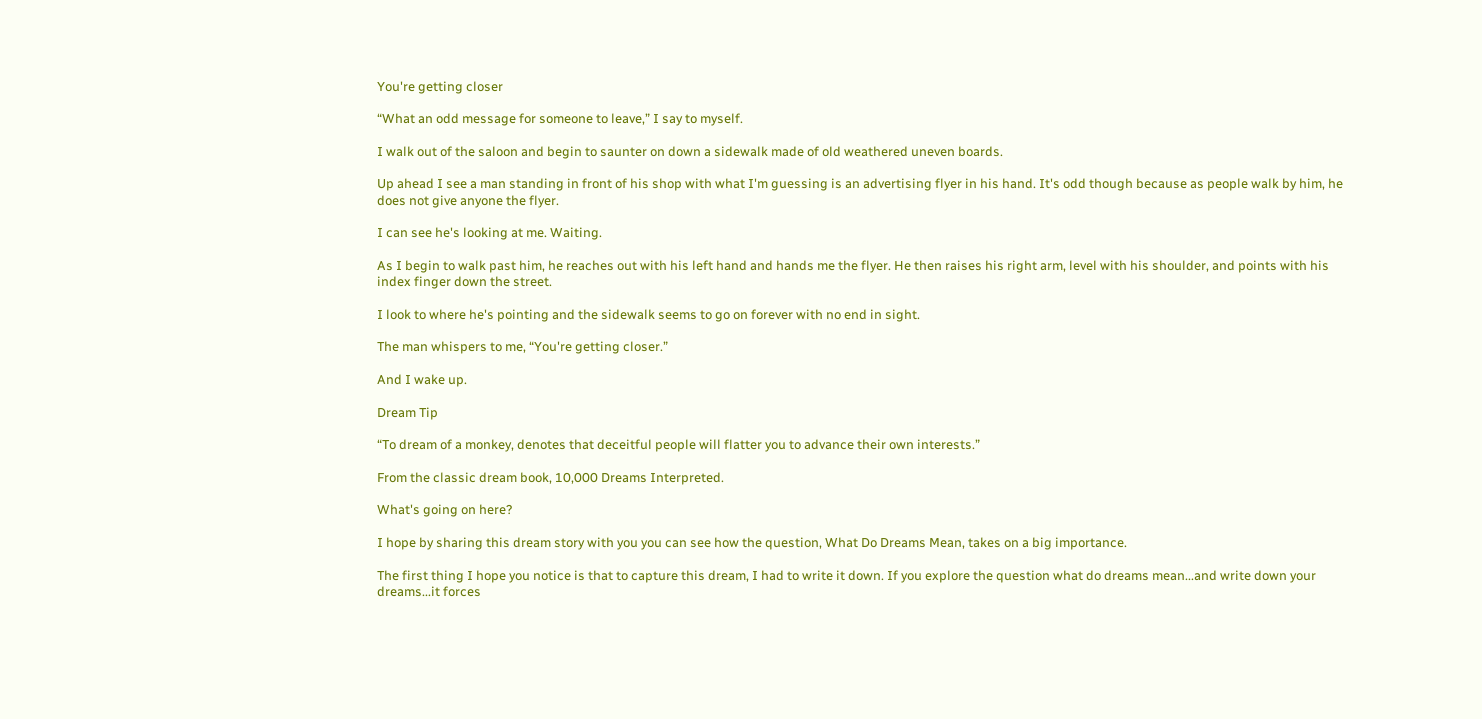You're getting closer

“What an odd message for someone to leave,” I say to myself.

I walk out of the saloon and begin to saunter on down a sidewalk made of old weathered uneven boards.

Up ahead I see a man standing in front of his shop with what I'm guessing is an advertising flyer in his hand. It's odd though because as people walk by him, he does not give anyone the flyer.

I can see he's looking at me. Waiting.

As I begin to walk past him, he reaches out with his left hand and hands me the flyer. He then raises his right arm, level with his shoulder, and points with his index finger down the street.

I look to where he's pointing and the sidewalk seems to go on forever with no end in sight.

The man whispers to me, “You're getting closer.”

And I wake up.

Dream Tip

“To dream of a monkey, denotes that deceitful people will flatter you to advance their own interests.”

From the classic dream book, 10,000 Dreams Interpreted.

What's going on here?

I hope by sharing this dream story with you you can see how the question, What Do Dreams Mean, takes on a big importance.

The first thing I hope you notice is that to capture this dream, I had to write it down. If you explore the question what do dreams mean...and write down your dreams...it forces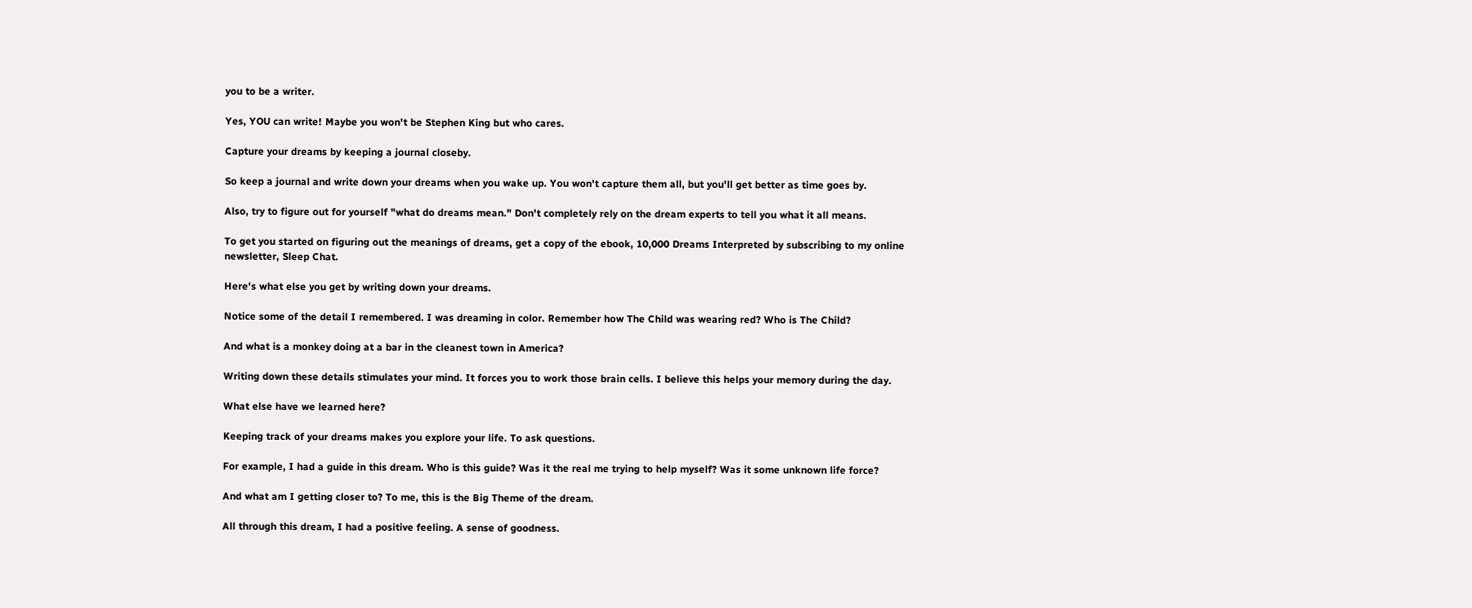you to be a writer.

Yes, YOU can write! Maybe you won't be Stephen King but who cares.

Capture your dreams by keeping a journal closeby.

So keep a journal and write down your dreams when you wake up. You won't capture them all, but you'll get better as time goes by.

Also, try to figure out for yourself "what do dreams mean." Don't completely rely on the dream experts to tell you what it all means.

To get you started on figuring out the meanings of dreams, get a copy of the ebook, 10,000 Dreams Interpreted by subscribing to my online newsletter, Sleep Chat.

Here's what else you get by writing down your dreams.

Notice some of the detail I remembered. I was dreaming in color. Remember how The Child was wearing red? Who is The Child?

And what is a monkey doing at a bar in the cleanest town in America?

Writing down these details stimulates your mind. It forces you to work those brain cells. I believe this helps your memory during the day.

What else have we learned here?

Keeping track of your dreams makes you explore your life. To ask questions.

For example, I had a guide in this dream. Who is this guide? Was it the real me trying to help myself? Was it some unknown life force?

And what am I getting closer to? To me, this is the Big Theme of the dream.

All through this dream, I had a positive feeling. A sense of goodness.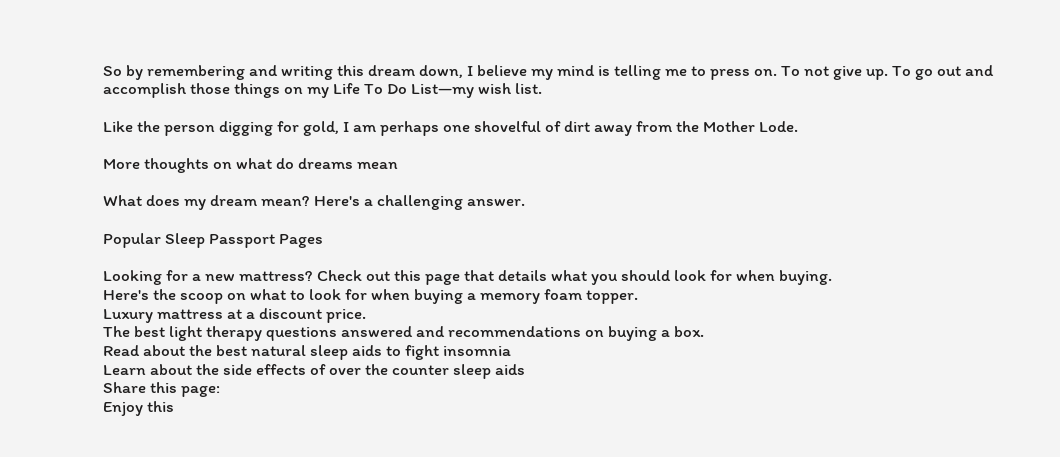So by remembering and writing this dream down, I believe my mind is telling me to press on. To not give up. To go out and accomplish those things on my Life To Do List—my wish list.

Like the person digging for gold, I am perhaps one shovelful of dirt away from the Mother Lode.

More thoughts on what do dreams mean

What does my dream mean? Here's a challenging answer.

Popular Sleep Passport Pages

Looking for a new mattress? Check out this page that details what you should look for when buying.
Here's the scoop on what to look for when buying a memory foam topper.
Luxury mattress at a discount price.
The best light therapy questions answered and recommendations on buying a box.
Read about the best natural sleep aids to fight insomnia
Learn about the side effects of over the counter sleep aids
Share this page:
Enjoy this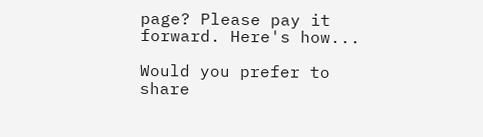page? Please pay it forward. Here's how...

Would you prefer to share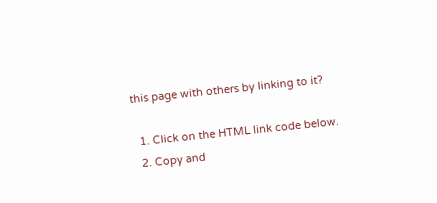this page with others by linking to it?

  1. Click on the HTML link code below.
  2. Copy and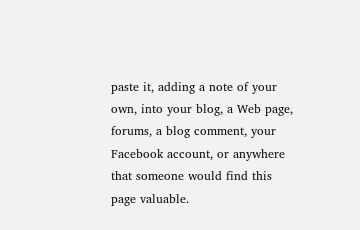paste it, adding a note of your own, into your blog, a Web page, forums, a blog comment, your Facebook account, or anywhere that someone would find this page valuable.